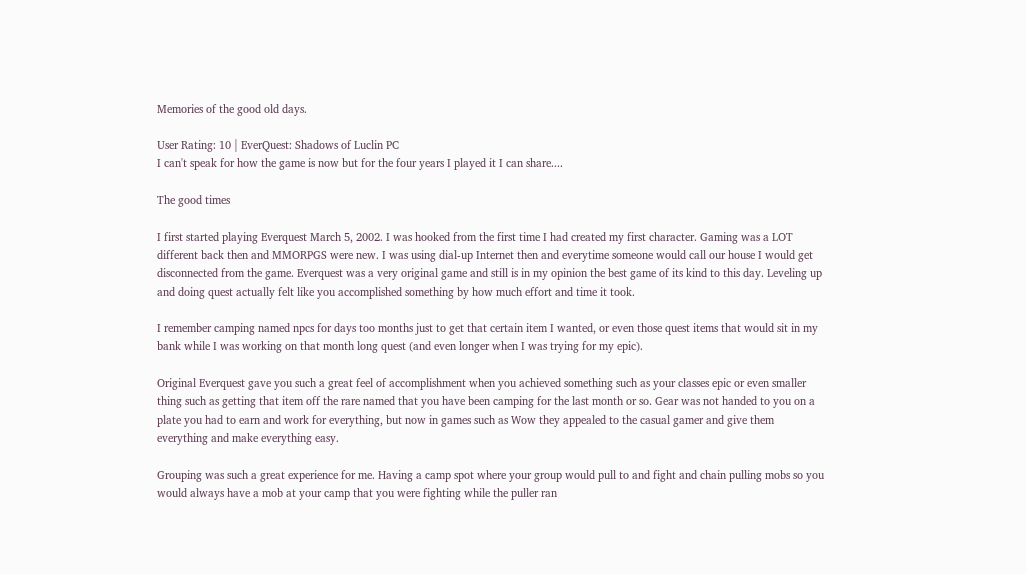Memories of the good old days.

User Rating: 10 | EverQuest: Shadows of Luclin PC
I can't speak for how the game is now but for the four years I played it I can share....

The good times

I first started playing Everquest March 5, 2002. I was hooked from the first time I had created my first character. Gaming was a LOT different back then and MMORPGS were new. I was using dial-up Internet then and everytime someone would call our house I would get disconnected from the game. Everquest was a very original game and still is in my opinion the best game of its kind to this day. Leveling up and doing quest actually felt like you accomplished something by how much effort and time it took.

I remember camping named npcs for days too months just to get that certain item I wanted, or even those quest items that would sit in my bank while I was working on that month long quest (and even longer when I was trying for my epic).

Original Everquest gave you such a great feel of accomplishment when you achieved something such as your classes epic or even smaller thing such as getting that item off the rare named that you have been camping for the last month or so. Gear was not handed to you on a plate you had to earn and work for everything, but now in games such as Wow they appealed to the casual gamer and give them everything and make everything easy.

Grouping was such a great experience for me. Having a camp spot where your group would pull to and fight and chain pulling mobs so you would always have a mob at your camp that you were fighting while the puller ran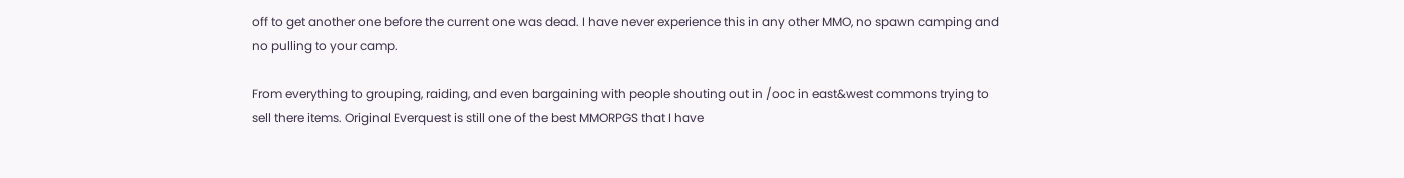off to get another one before the current one was dead. I have never experience this in any other MMO, no spawn camping and no pulling to your camp.

From everything to grouping, raiding, and even bargaining with people shouting out in /ooc in east&west commons trying to sell there items. Original Everquest is still one of the best MMORPGS that I have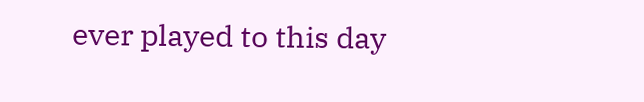ever played to this day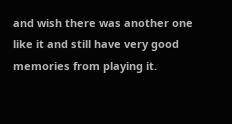and wish there was another one like it and still have very good memories from playing it.